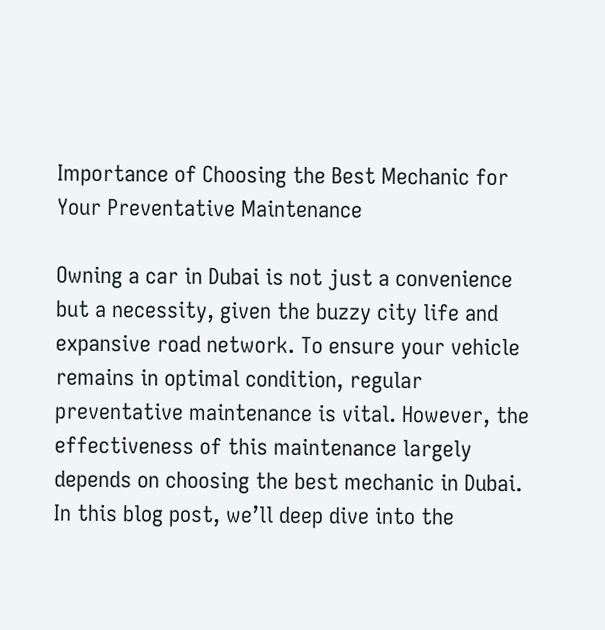Importance of Choosing the Best Mechanic for Your Preventative Maintenance

Owning a car in Dubai is not just a convenience but a necessity, given the buzzy city life and expansive road network. To ensure your vehicle remains in optimal condition, regular preventative maintenance is vital. However, the effectiveness of this maintenance largely depends on choosing the best mechanic in Dubai. In this blog post, we’ll deep dive into the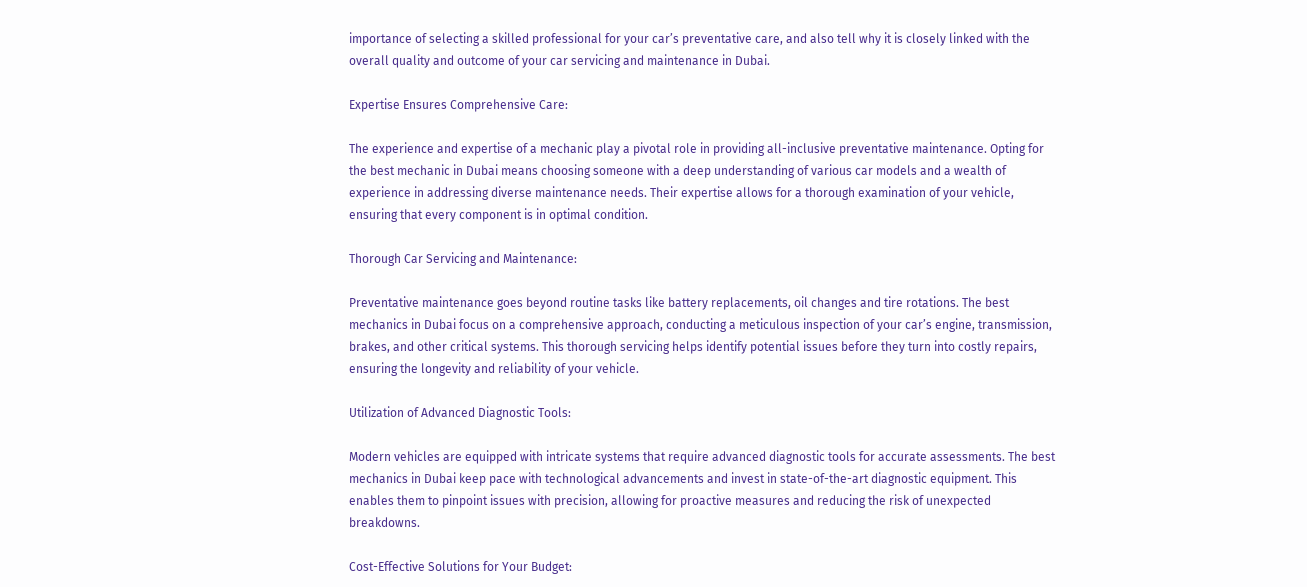importance of selecting a skilled professional for your car’s preventative care, and also tell why it is closely linked with the overall quality and outcome of your car servicing and maintenance in Dubai.

Expertise Ensures Comprehensive Care:

The experience and expertise of a mechanic play a pivotal role in providing all-inclusive preventative maintenance. Opting for the best mechanic in Dubai means choosing someone with a deep understanding of various car models and a wealth of experience in addressing diverse maintenance needs. Their expertise allows for a thorough examination of your vehicle, ensuring that every component is in optimal condition.

Thorough Car Servicing and Maintenance:

Preventative maintenance goes beyond routine tasks like battery replacements, oil changes and tire rotations. The best mechanics in Dubai focus on a comprehensive approach, conducting a meticulous inspection of your car’s engine, transmission, brakes, and other critical systems. This thorough servicing helps identify potential issues before they turn into costly repairs, ensuring the longevity and reliability of your vehicle.

Utilization of Advanced Diagnostic Tools:

Modern vehicles are equipped with intricate systems that require advanced diagnostic tools for accurate assessments. The best mechanics in Dubai keep pace with technological advancements and invest in state-of-the-art diagnostic equipment. This enables them to pinpoint issues with precision, allowing for proactive measures and reducing the risk of unexpected breakdowns.

Cost-Effective Solutions for Your Budget: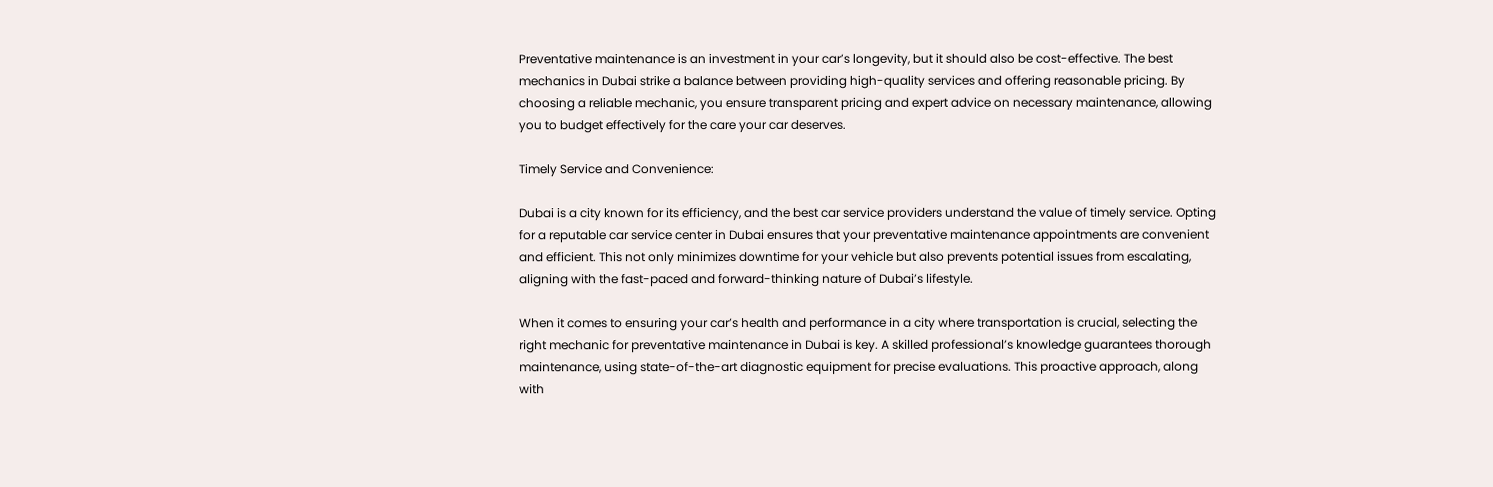Preventative maintenance is an investment in your car’s longevity, but it should also be cost-effective. The best mechanics in Dubai strike a balance between providing high-quality services and offering reasonable pricing. By choosing a reliable mechanic, you ensure transparent pricing and expert advice on necessary maintenance, allowing you to budget effectively for the care your car deserves.

Timely Service and Convenience:

Dubai is a city known for its efficiency, and the best car service providers understand the value of timely service. Opting for a reputable car service center in Dubai ensures that your preventative maintenance appointments are convenient and efficient. This not only minimizes downtime for your vehicle but also prevents potential issues from escalating, aligning with the fast-paced and forward-thinking nature of Dubai’s lifestyle.

When it comes to ensuring your car’s health and performance in a city where transportation is crucial, selecting the right mechanic for preventative maintenance in Dubai is key. A skilled professional’s knowledge guarantees thorough maintenance, using state-of-the-art diagnostic equipment for precise evaluations. This proactive approach, along with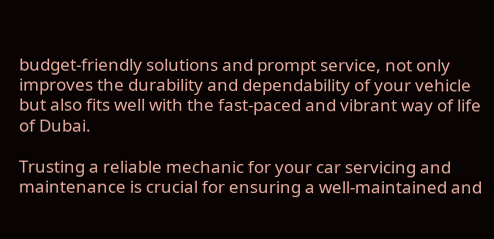budget-friendly solutions and prompt service, not only improves the durability and dependability of your vehicle but also fits well with the fast-paced and vibrant way of life of Dubai.

Trusting a reliable mechanic for your car servicing and maintenance is crucial for ensuring a well-maintained and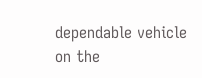dependable vehicle on the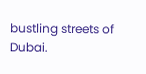bustling streets of Dubai.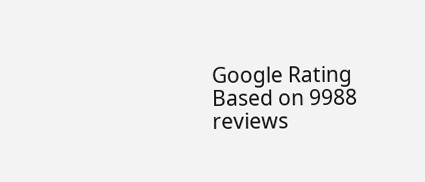Google Rating
Based on 9988 reviews